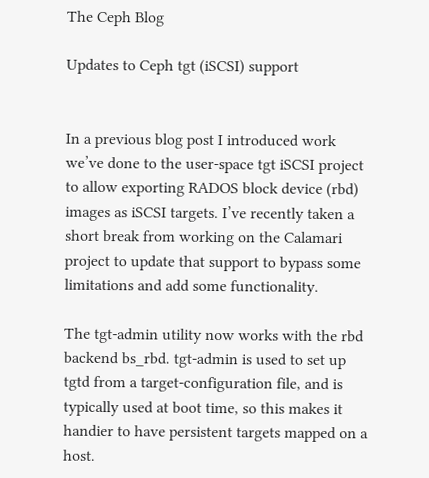The Ceph Blog

Updates to Ceph tgt (iSCSI) support


In a previous blog post I introduced work we’ve done to the user-space tgt iSCSI project to allow exporting RADOS block device (rbd) images as iSCSI targets. I’ve recently taken a short break from working on the Calamari project to update that support to bypass some limitations and add some functionality.

The tgt-admin utility now works with the rbd backend bs_rbd. tgt-admin is used to set up tgtd from a target-configuration file, and is typically used at boot time, so this makes it handier to have persistent targets mapped on a host.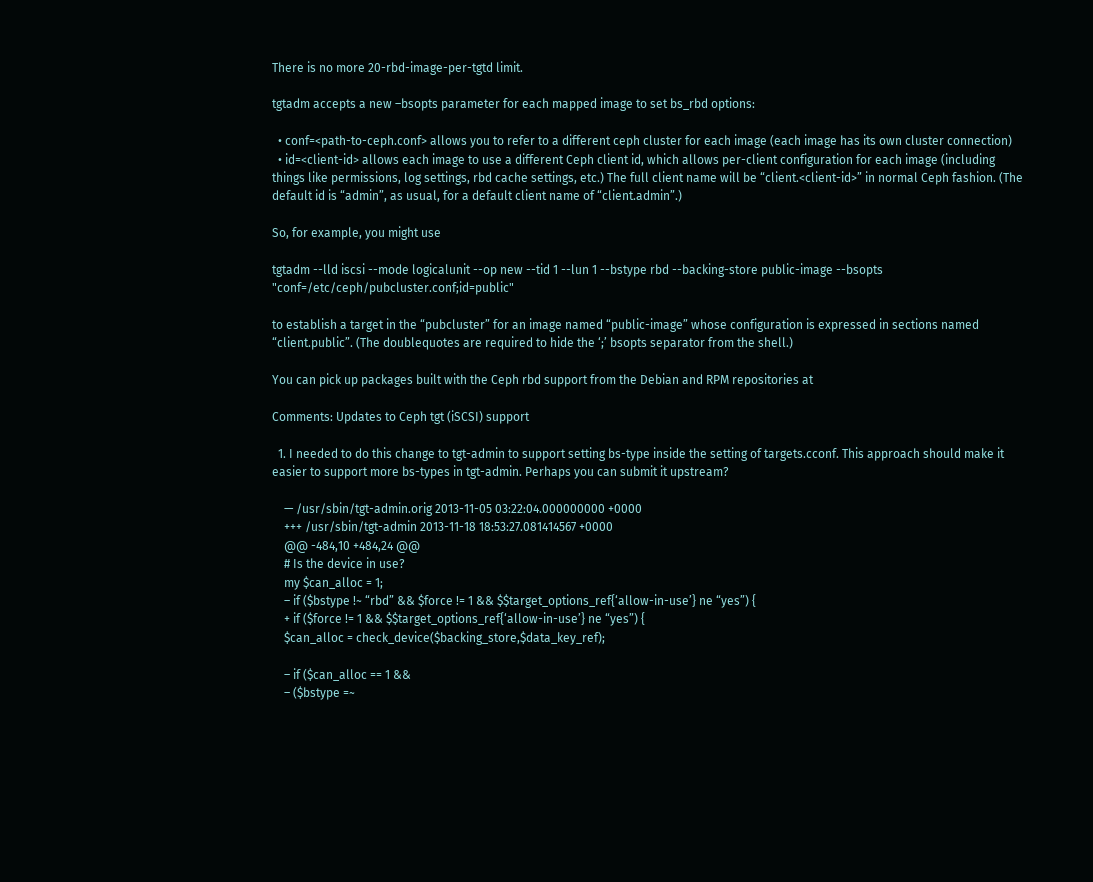There is no more 20-rbd-image-per-tgtd limit.

tgtadm accepts a new –bsopts parameter for each mapped image to set bs_rbd options:

  • conf=<path-to-ceph.conf> allows you to refer to a different ceph cluster for each image (each image has its own cluster connection)
  • id=<client-id> allows each image to use a different Ceph client id, which allows per-client configuration for each image (including things like permissions, log settings, rbd cache settings, etc.) The full client name will be “client.<client-id>” in normal Ceph fashion. (The default id is “admin”, as usual, for a default client name of “client.admin”.)

So, for example, you might use

tgtadm --lld iscsi --mode logicalunit --op new --tid 1 --lun 1 --bstype rbd --backing-store public-image --bsopts "conf=/etc/ceph/pubcluster.conf;id=public"

to establish a target in the “pubcluster” for an image named “public-image” whose configuration is expressed in sections named “client.public”. (The doublequotes are required to hide the ‘;’ bsopts separator from the shell.)

You can pick up packages built with the Ceph rbd support from the Debian and RPM repositories at

Comments: Updates to Ceph tgt (iSCSI) support

  1. I needed to do this change to tgt-admin to support setting bs-type inside the setting of targets.cconf. This approach should make it easier to support more bs-types in tgt-admin. Perhaps you can submit it upstream?

    — /usr/sbin/tgt-admin.orig 2013-11-05 03:22:04.000000000 +0000
    +++ /usr/sbin/tgt-admin 2013-11-18 18:53:27.081414567 +0000
    @@ -484,10 +484,24 @@
    # Is the device in use?
    my $can_alloc = 1;
    – if ($bstype !~ “rbd” && $force != 1 && $$target_options_ref{‘allow-in-use’} ne “yes”) {
    + if ($force != 1 && $$target_options_ref{‘allow-in-use’} ne “yes”) {
    $can_alloc = check_device($backing_store,$data_key_ref);

    – if ($can_alloc == 1 &&
    – ($bstype =~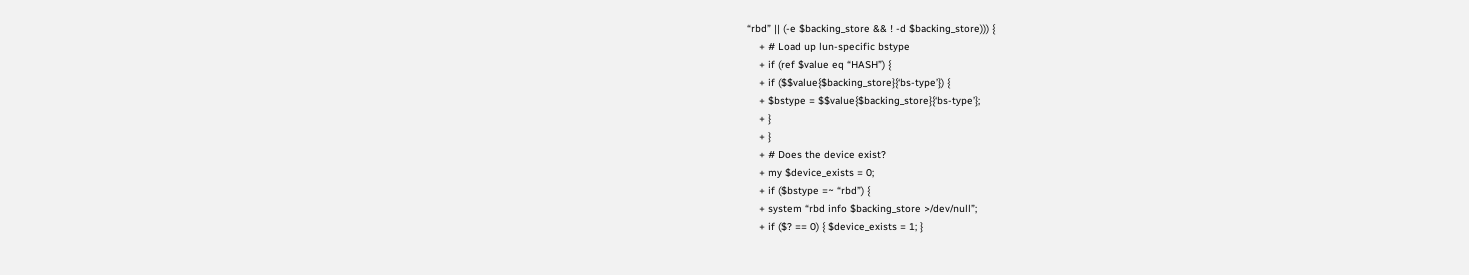“rbd” || (-e $backing_store && ! -d $backing_store))) {
    + # Load up lun-specific bstype
    + if (ref $value eq “HASH”) {
    + if ($$value{$backing_store}{‘bs-type’}) {
    + $bstype = $$value{$backing_store}{‘bs-type’};
    + }
    + }
    + # Does the device exist?
    + my $device_exists = 0;
    + if ($bstype =~ “rbd”) {
    + system “rbd info $backing_store >/dev/null”;
    + if ($? == 0) { $device_exists = 1; }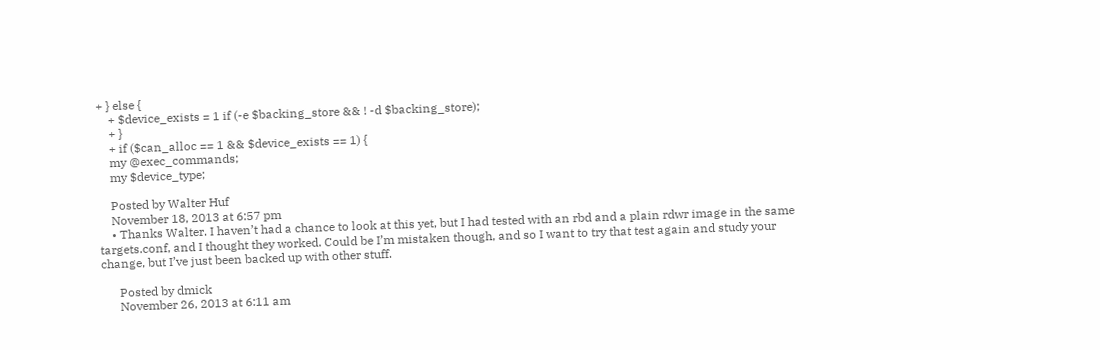+ } else {
    + $device_exists = 1 if (-e $backing_store && ! -d $backing_store);
    + }
    + if ($can_alloc == 1 && $device_exists == 1) {
    my @exec_commands;
    my $device_type;

    Posted by Walter Huf
    November 18, 2013 at 6:57 pm
    • Thanks Walter. I haven’t had a chance to look at this yet, but I had tested with an rbd and a plain rdwr image in the same targets.conf, and I thought they worked. Could be I’m mistaken though, and so I want to try that test again and study your change, but I’ve just been backed up with other stuff.

      Posted by dmick
      November 26, 2013 at 6:11 am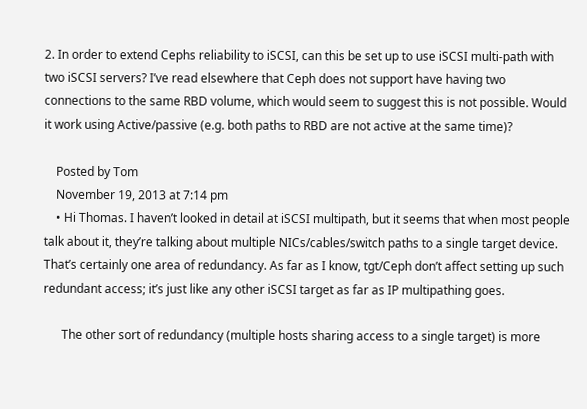2. In order to extend Cephs reliability to iSCSI, can this be set up to use iSCSI multi-path with two iSCSI servers? I’ve read elsewhere that Ceph does not support have having two connections to the same RBD volume, which would seem to suggest this is not possible. Would it work using Active/passive (e.g. both paths to RBD are not active at the same time)?

    Posted by Tom
    November 19, 2013 at 7:14 pm
    • Hi Thomas. I haven’t looked in detail at iSCSI multipath, but it seems that when most people talk about it, they’re talking about multiple NICs/cables/switch paths to a single target device. That’s certainly one area of redundancy. As far as I know, tgt/Ceph don’t affect setting up such redundant access; it’s just like any other iSCSI target as far as IP multipathing goes.

      The other sort of redundancy (multiple hosts sharing access to a single target) is more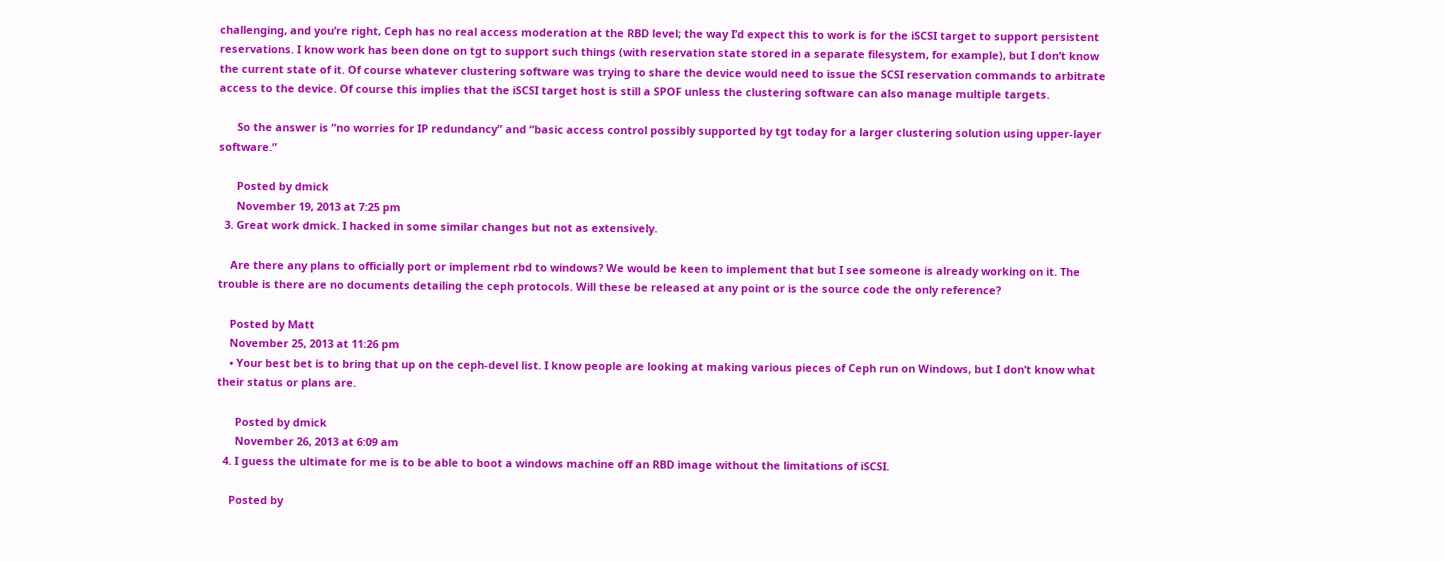challenging, and you’re right, Ceph has no real access moderation at the RBD level; the way I’d expect this to work is for the iSCSI target to support persistent reservations. I know work has been done on tgt to support such things (with reservation state stored in a separate filesystem, for example), but I don’t know the current state of it. Of course whatever clustering software was trying to share the device would need to issue the SCSI reservation commands to arbitrate access to the device. Of course this implies that the iSCSI target host is still a SPOF unless the clustering software can also manage multiple targets.

      So the answer is “no worries for IP redundancy” and “basic access control possibly supported by tgt today for a larger clustering solution using upper-layer software.”

      Posted by dmick
      November 19, 2013 at 7:25 pm
  3. Great work dmick. I hacked in some similar changes but not as extensively.

    Are there any plans to officially port or implement rbd to windows? We would be keen to implement that but I see someone is already working on it. The trouble is there are no documents detailing the ceph protocols. Will these be released at any point or is the source code the only reference?

    Posted by Matt
    November 25, 2013 at 11:26 pm
    • Your best bet is to bring that up on the ceph-devel list. I know people are looking at making various pieces of Ceph run on Windows, but I don’t know what their status or plans are.

      Posted by dmick
      November 26, 2013 at 6:09 am
  4. I guess the ultimate for me is to be able to boot a windows machine off an RBD image without the limitations of iSCSI.

    Posted by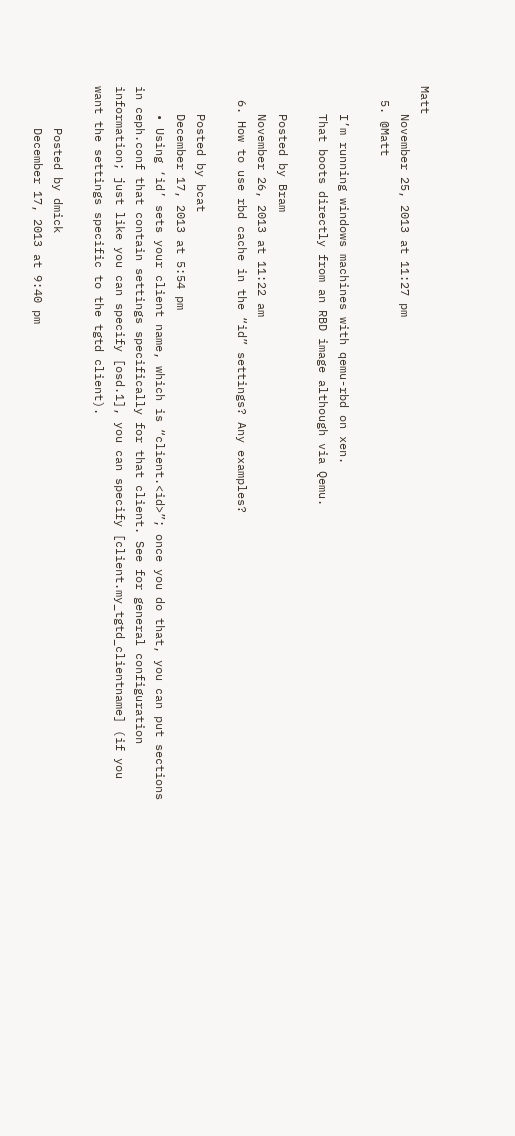Matt
    November 25, 2013 at 11:27 pm
  5. @Matt

    I’m running windows machines with qemu-rbd on xen.
    That boots directly from an RBD image although via Qemu.

    Posted by Bram
    November 26, 2013 at 11:22 am
  6. How to use rbd cache in the “id” settings? Any examples?

    Posted by bcat
    December 17, 2013 at 5:54 pm
    • Using ‘id’ sets your client name, which is “client.<id>”; once you do that, you can put sections in ceph.conf that contain settings specifically for that client. See for general configuration information; just like you can specify [osd.1], you can specify [client.my_tgtd_clientname] (if you want the settings specific to the tgtd client).

      Posted by dmick
      December 17, 2013 at 9:40 pm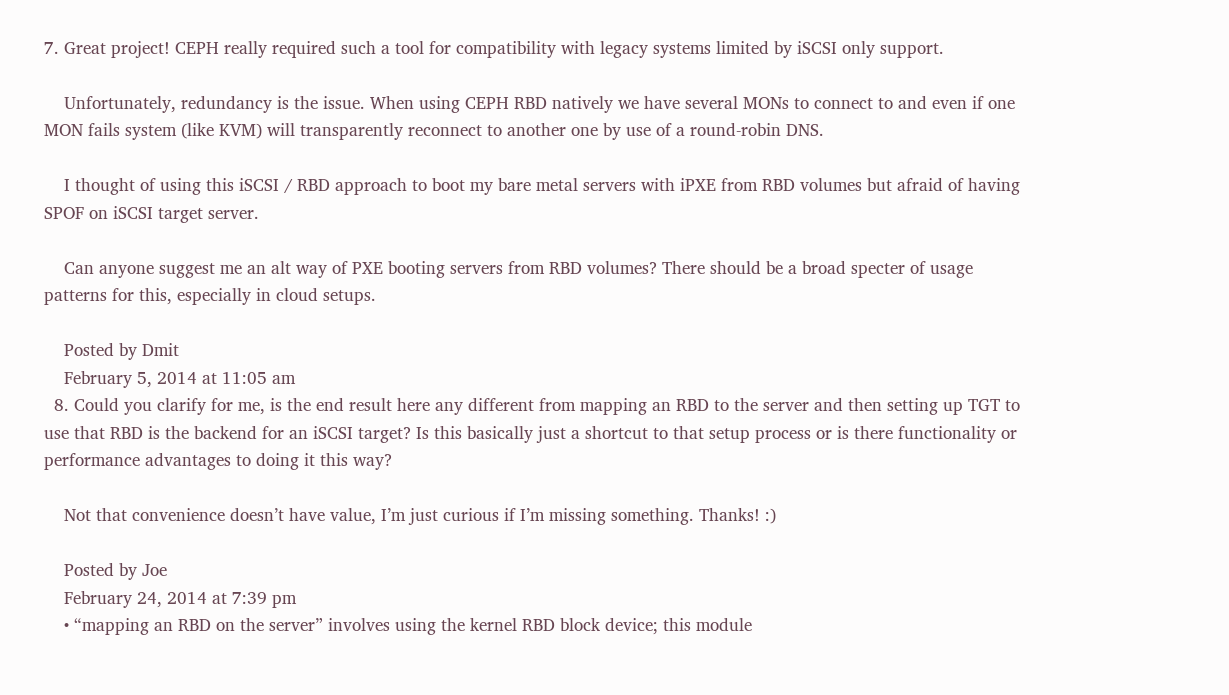7. Great project! CEPH really required such a tool for compatibility with legacy systems limited by iSCSI only support.

    Unfortunately, redundancy is the issue. When using CEPH RBD natively we have several MONs to connect to and even if one MON fails system (like KVM) will transparently reconnect to another one by use of a round-robin DNS.

    I thought of using this iSCSI / RBD approach to boot my bare metal servers with iPXE from RBD volumes but afraid of having SPOF on iSCSI target server.

    Can anyone suggest me an alt way of PXE booting servers from RBD volumes? There should be a broad specter of usage patterns for this, especially in cloud setups.

    Posted by Dmit
    February 5, 2014 at 11:05 am
  8. Could you clarify for me, is the end result here any different from mapping an RBD to the server and then setting up TGT to use that RBD is the backend for an iSCSI target? Is this basically just a shortcut to that setup process or is there functionality or performance advantages to doing it this way?

    Not that convenience doesn’t have value, I’m just curious if I’m missing something. Thanks! :)

    Posted by Joe
    February 24, 2014 at 7:39 pm
    • “mapping an RBD on the server” involves using the kernel RBD block device; this module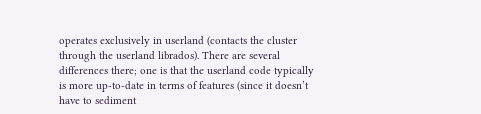operates exclusively in userland (contacts the cluster through the userland librados). There are several differences there; one is that the userland code typically is more up-to-date in terms of features (since it doesn’t have to sediment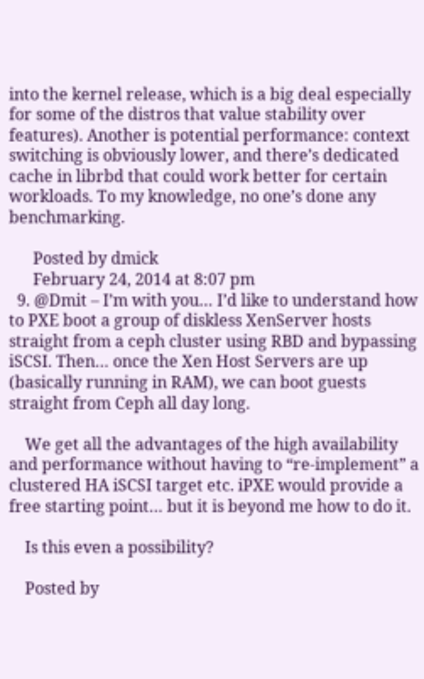into the kernel release, which is a big deal especially for some of the distros that value stability over features). Another is potential performance: context switching is obviously lower, and there’s dedicated cache in librbd that could work better for certain workloads. To my knowledge, no one’s done any benchmarking.

      Posted by dmick
      February 24, 2014 at 8:07 pm
  9. @Dmit – I’m with you… I’d like to understand how to PXE boot a group of diskless XenServer hosts straight from a ceph cluster using RBD and bypassing iSCSI. Then… once the Xen Host Servers are up (basically running in RAM), we can boot guests straight from Ceph all day long.

    We get all the advantages of the high availability and performance without having to “re-implement” a clustered HA iSCSI target etc. iPXE would provide a free starting point… but it is beyond me how to do it.

    Is this even a possibility?

    Posted by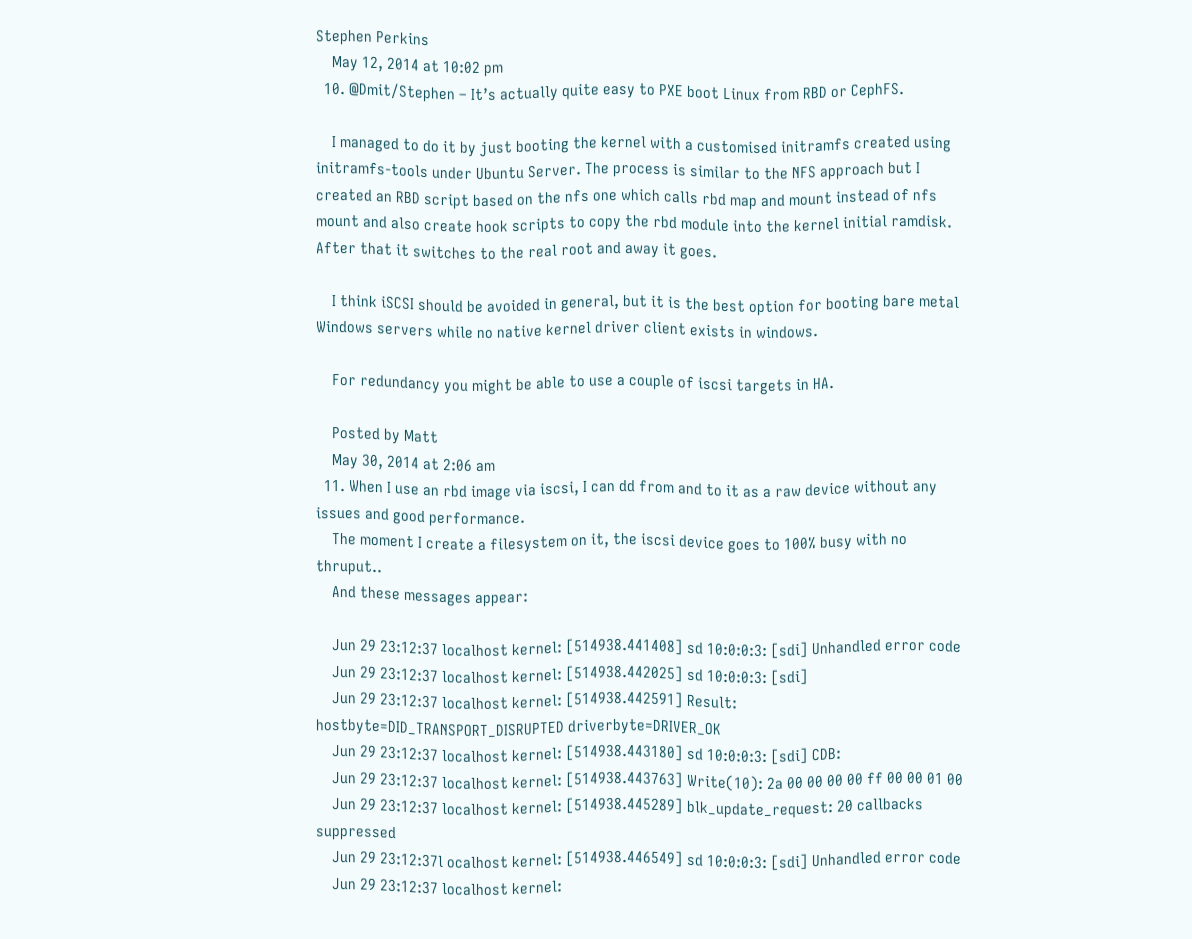Stephen Perkins
    May 12, 2014 at 10:02 pm
  10. @Dmit/Stephen – It’s actually quite easy to PXE boot Linux from RBD or CephFS.

    I managed to do it by just booting the kernel with a customised initramfs created using initramfs-tools under Ubuntu Server. The process is similar to the NFS approach but I created an RBD script based on the nfs one which calls rbd map and mount instead of nfs mount and also create hook scripts to copy the rbd module into the kernel initial ramdisk. After that it switches to the real root and away it goes.

    I think iSCSI should be avoided in general, but it is the best option for booting bare metal Windows servers while no native kernel driver client exists in windows.

    For redundancy you might be able to use a couple of iscsi targets in HA.

    Posted by Matt
    May 30, 2014 at 2:06 am
  11. When I use an rbd image via iscsi, I can dd from and to it as a raw device without any issues and good performance.
    The moment I create a filesystem on it, the iscsi device goes to 100% busy with no thruput..
    And these messages appear:

    Jun 29 23:12:37 localhost kernel: [514938.441408] sd 10:0:0:3: [sdi] Unhandled error code
    Jun 29 23:12:37 localhost kernel: [514938.442025] sd 10:0:0:3: [sdi]
    Jun 29 23:12:37 localhost kernel: [514938.442591] Result: hostbyte=DID_TRANSPORT_DISRUPTED driverbyte=DRIVER_OK
    Jun 29 23:12:37 localhost kernel: [514938.443180] sd 10:0:0:3: [sdi] CDB:
    Jun 29 23:12:37 localhost kernel: [514938.443763] Write(10): 2a 00 00 00 00 ff 00 00 01 00
    Jun 29 23:12:37 localhost kernel: [514938.445289] blk_update_request: 20 callbacks suppressed
    Jun 29 23:12:37l ocalhost kernel: [514938.446549] sd 10:0:0:3: [sdi] Unhandled error code
    Jun 29 23:12:37 localhost kernel: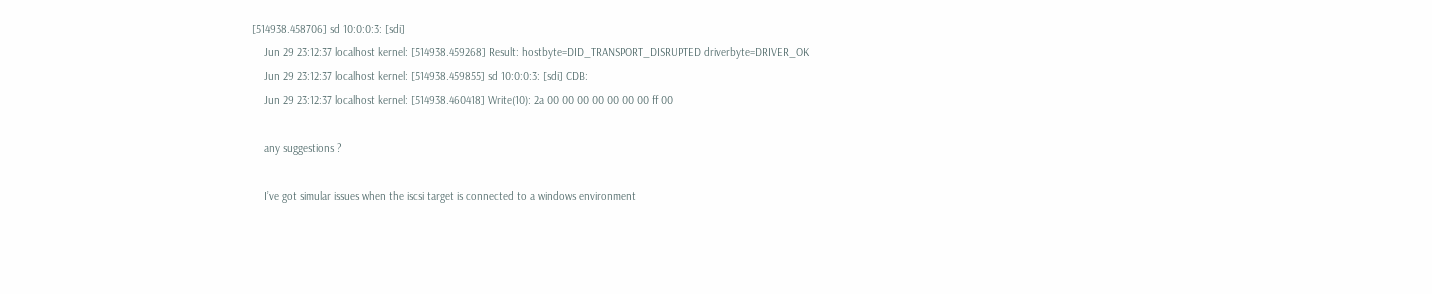[514938.458706] sd 10:0:0:3: [sdi]
    Jun 29 23:12:37 localhost kernel: [514938.459268] Result: hostbyte=DID_TRANSPORT_DISRUPTED driverbyte=DRIVER_OK
    Jun 29 23:12:37 localhost kernel: [514938.459855] sd 10:0:0:3: [sdi] CDB:
    Jun 29 23:12:37 localhost kernel: [514938.460418] Write(10): 2a 00 00 00 00 00 00 00 ff 00

    any suggestions ?

    I’ve got simular issues when the iscsi target is connected to a windows environment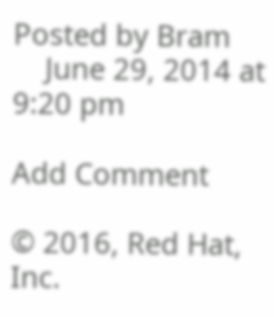Posted by Bram
    June 29, 2014 at 9:20 pm

Add Comment

© 2016, Red Hat, Inc.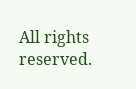All rights reserved.